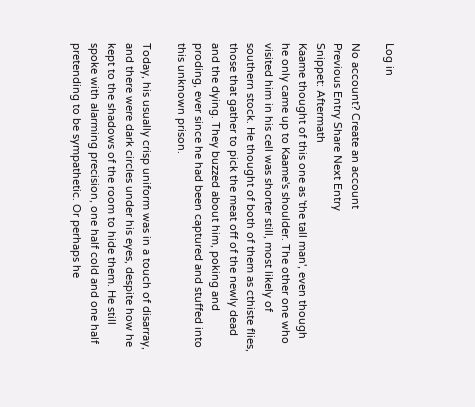Log in

No account? Create an account
Previous Entry Share Next Entry
Snippet: Aftermath
Kaame thought of this one as 'the tall man', even though he only came up to Kaame's shoulder. The other one who visited him in his cell was shorter still, most likely of southern stock. He thought of both of them as cthiste flies, those that gather to pick the meat off of the newly dead and the dying. They buzzed about him, poking and proding, ever since he had been captured and stuffed into this unknown prison.

Today, his usually crisp uniform was in a touch of disarray, and there were dark circles under his eyes, despite how he kept to the shadows of the room to hide them. He still spoke with alarming precision, one half cold and one half pretending to be sympathetic. Or perhaps he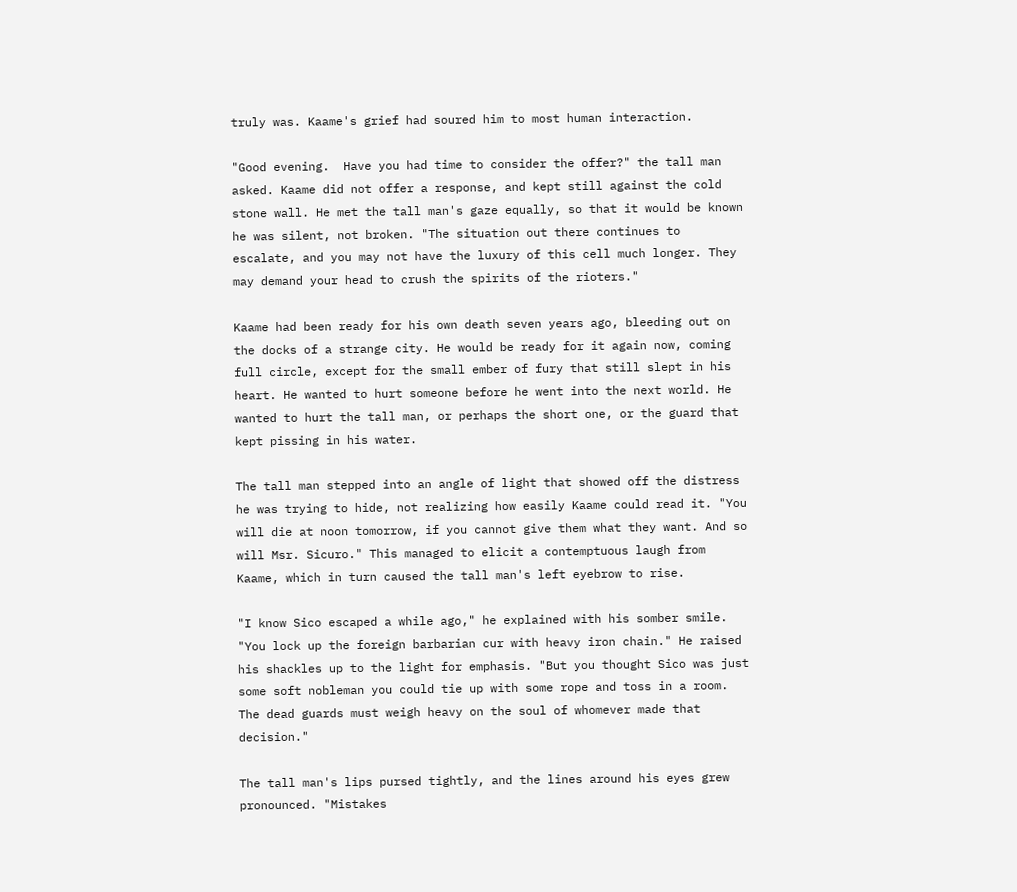truly was. Kaame's grief had soured him to most human interaction.

"Good evening.  Have you had time to consider the offer?" the tall man asked. Kaame did not offer a response, and kept still against the cold stone wall. He met the tall man's gaze equally, so that it would be known he was silent, not broken. "The situation out there continues to escalate, and you may not have the luxury of this cell much longer. They may demand your head to crush the spirits of the rioters."

Kaame had been ready for his own death seven years ago, bleeding out on the docks of a strange city. He would be ready for it again now, coming full circle, except for the small ember of fury that still slept in his heart. He wanted to hurt someone before he went into the next world. He wanted to hurt the tall man, or perhaps the short one, or the guard that kept pissing in his water.

The tall man stepped into an angle of light that showed off the distress he was trying to hide, not realizing how easily Kaame could read it. "You will die at noon tomorrow, if you cannot give them what they want. And so will Msr. Sicuro." This managed to elicit a contemptuous laugh from Kaame, which in turn caused the tall man's left eyebrow to rise.

"I know Sico escaped a while ago," he explained with his somber smile. "You lock up the foreign barbarian cur with heavy iron chain." He raised his shackles up to the light for emphasis. "But you thought Sico was just some soft nobleman you could tie up with some rope and toss in a room. The dead guards must weigh heavy on the soul of whomever made that decision."

The tall man's lips pursed tightly, and the lines around his eyes grew pronounced. "Mistakes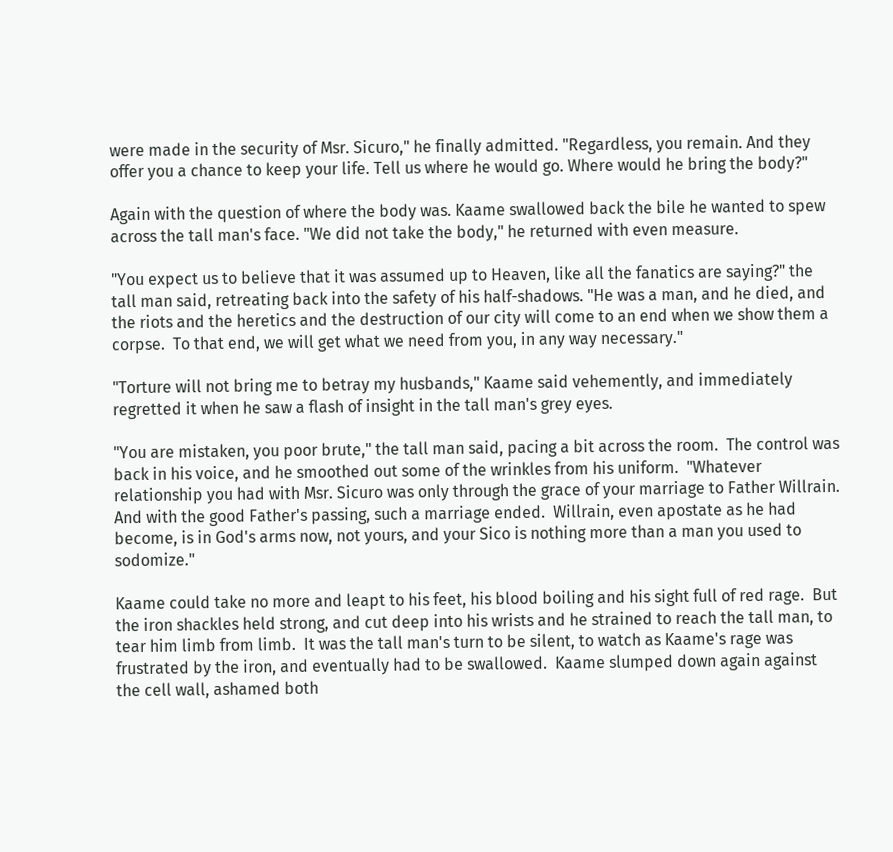were made in the security of Msr. Sicuro," he finally admitted. "Regardless, you remain. And they offer you a chance to keep your life. Tell us where he would go. Where would he bring the body?"

Again with the question of where the body was. Kaame swallowed back the bile he wanted to spew across the tall man's face. "We did not take the body," he returned with even measure.

"You expect us to believe that it was assumed up to Heaven, like all the fanatics are saying?" the tall man said, retreating back into the safety of his half-shadows. "He was a man, and he died, and the riots and the heretics and the destruction of our city will come to an end when we show them a corpse.  To that end, we will get what we need from you, in any way necessary."

"Torture will not bring me to betray my husbands," Kaame said vehemently, and immediately regretted it when he saw a flash of insight in the tall man's grey eyes.

"You are mistaken, you poor brute," the tall man said, pacing a bit across the room.  The control was back in his voice, and he smoothed out some of the wrinkles from his uniform.  "Whatever relationship you had with Msr. Sicuro was only through the grace of your marriage to Father Willrain.  And with the good Father's passing, such a marriage ended.  Willrain, even apostate as he had become, is in God's arms now, not yours, and your Sico is nothing more than a man you used to sodomize."

Kaame could take no more and leapt to his feet, his blood boiling and his sight full of red rage.  But the iron shackles held strong, and cut deep into his wrists and he strained to reach the tall man, to tear him limb from limb.  It was the tall man's turn to be silent, to watch as Kaame's rage was frustrated by the iron, and eventually had to be swallowed.  Kaame slumped down again against the cell wall, ashamed both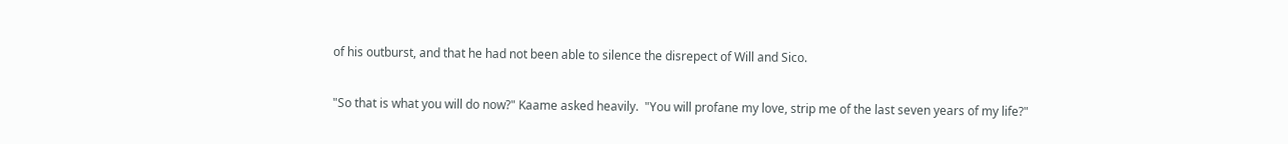of his outburst, and that he had not been able to silence the disrepect of Will and Sico.

"So that is what you will do now?" Kaame asked heavily.  "You will profane my love, strip me of the last seven years of my life?"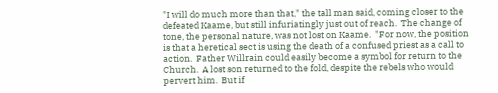"I will do much more than that," the tall man said, coming closer to the defeated Kaame, but still infuriatingly just out of reach.  The change of tone, the personal nature, was not lost on Kaame.  "For now, the position is that a heretical sect is using the death of a confused priest as a call to action.  Father Willrain could easily become a symbol for return to the Church.  A lost son returned to the fold, despite the rebels who would pervert him.  But if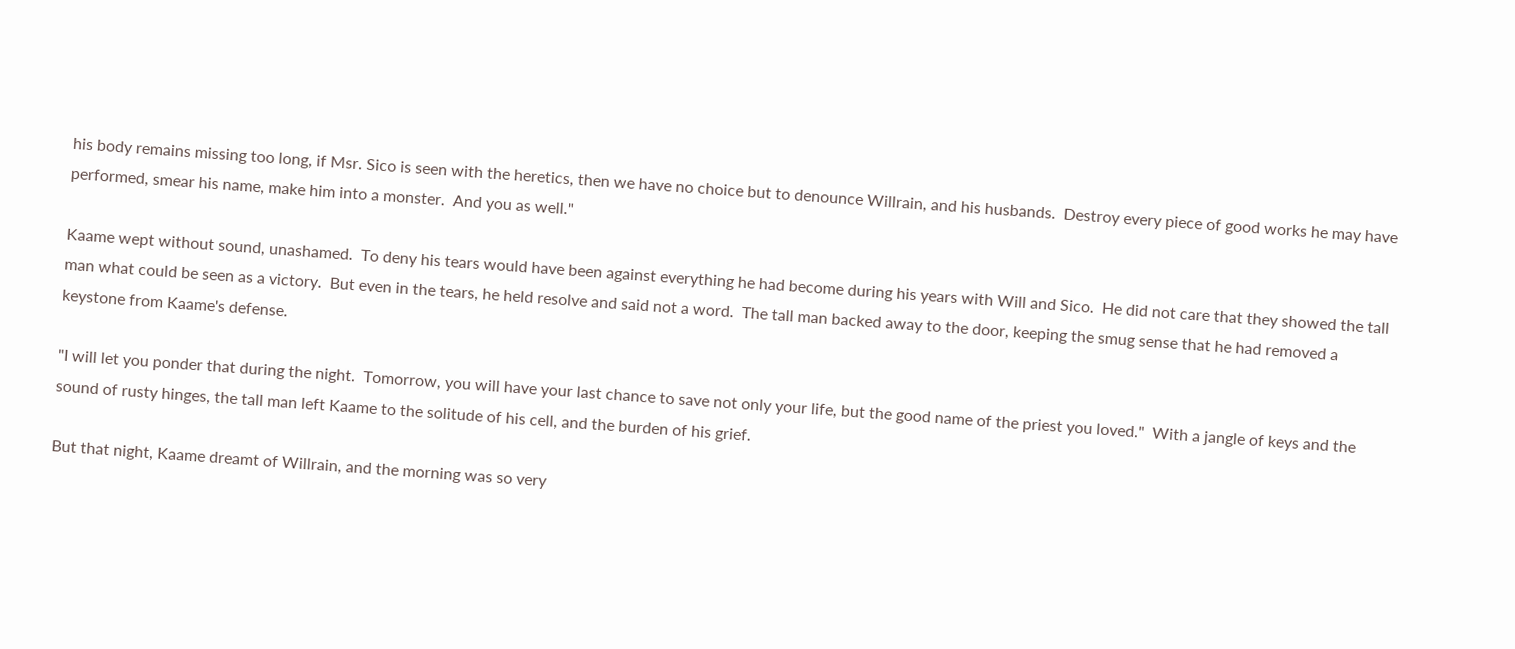his body remains missing too long, if Msr. Sico is seen with the heretics, then we have no choice but to denounce Willrain, and his husbands.  Destroy every piece of good works he may have performed, smear his name, make him into a monster.  And you as well."

Kaame wept without sound, unashamed.  To deny his tears would have been against everything he had become during his years with Will and Sico.  He did not care that they showed the tall man what could be seen as a victory.  But even in the tears, he held resolve and said not a word.  The tall man backed away to the door, keeping the smug sense that he had removed a keystone from Kaame's defense.

"I will let you ponder that during the night.  Tomorrow, you will have your last chance to save not only your life, but the good name of the priest you loved."  With a jangle of keys and the sound of rusty hinges, the tall man left Kaame to the solitude of his cell, and the burden of his grief.

But that night, Kaame dreamt of Willrain, and the morning was so very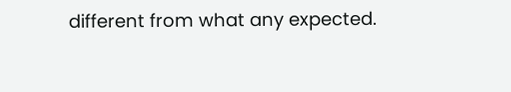different from what any expected.